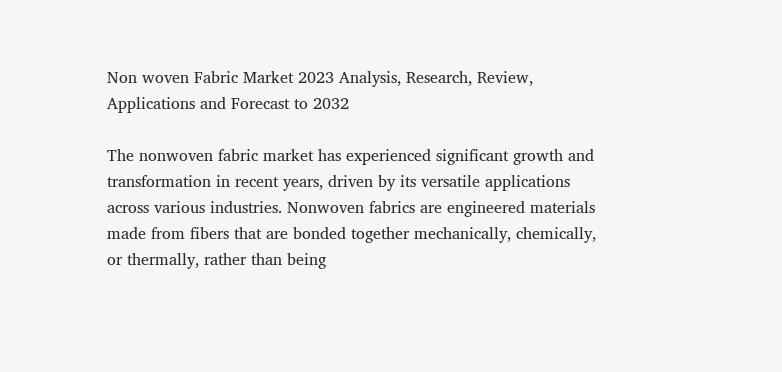Non woven Fabric Market 2023 Analysis, Research, Review, Applications and Forecast to 2032

The nonwoven fabric market has experienced significant growth and transformation in recent years, driven by its versatile applications across various industries. Nonwoven fabrics are engineered materials made from fibers that are bonded together mechanically, chemically, or thermally, rather than being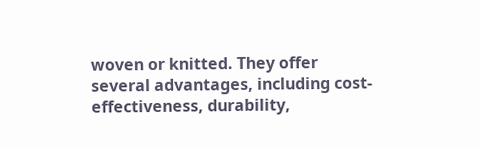woven or knitted. They offer several advantages, including cost-effectiveness, durability,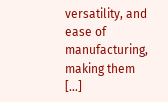versatility, and ease of manufacturing, making them […]